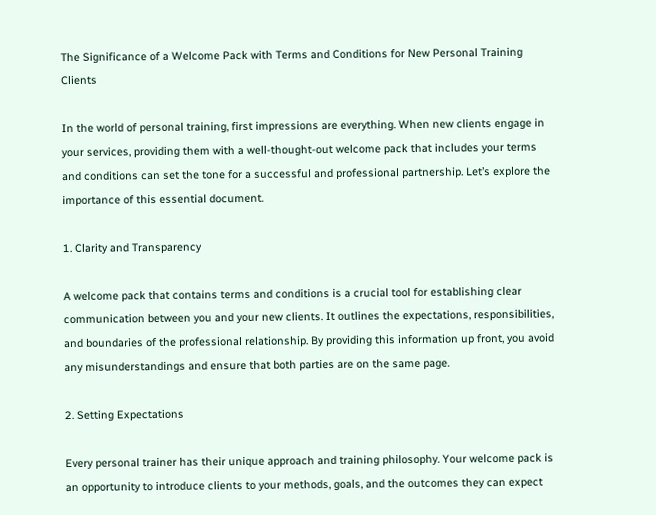The Significance of a Welcome Pack with Terms and Conditions for New Personal Training Clients

In the world of personal training, first impressions are everything. When new clients engage in your services, providing them with a well-thought-out welcome pack that includes your terms and conditions can set the tone for a successful and professional partnership. Let’s explore the importance of this essential document.

1. Clarity and Transparency

A welcome pack that contains terms and conditions is a crucial tool for establishing clear communication between you and your new clients. It outlines the expectations, responsibilities, and boundaries of the professional relationship. By providing this information up front, you avoid any misunderstandings and ensure that both parties are on the same page.

2. Setting Expectations

Every personal trainer has their unique approach and training philosophy. Your welcome pack is an opportunity to introduce clients to your methods, goals, and the outcomes they can expect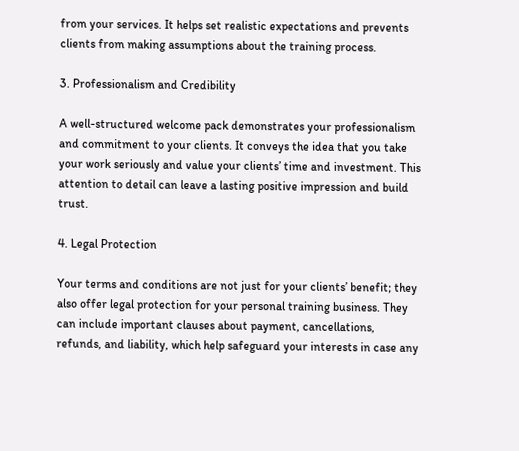from your services. It helps set realistic expectations and prevents clients from making assumptions about the training process.

3. Professionalism and Credibility

A well-structured welcome pack demonstrates your professionalism and commitment to your clients. It conveys the idea that you take your work seriously and value your clients’ time and investment. This attention to detail can leave a lasting positive impression and build trust.

4. Legal Protection

Your terms and conditions are not just for your clients’ benefit; they also offer legal protection for your personal training business. They can include important clauses about payment, cancellations, refunds, and liability, which help safeguard your interests in case any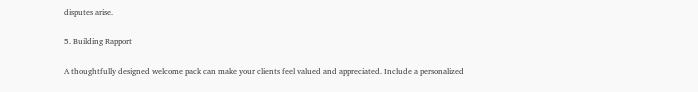disputes arise.

5. Building Rapport

A thoughtfully designed welcome pack can make your clients feel valued and appreciated. Include a personalized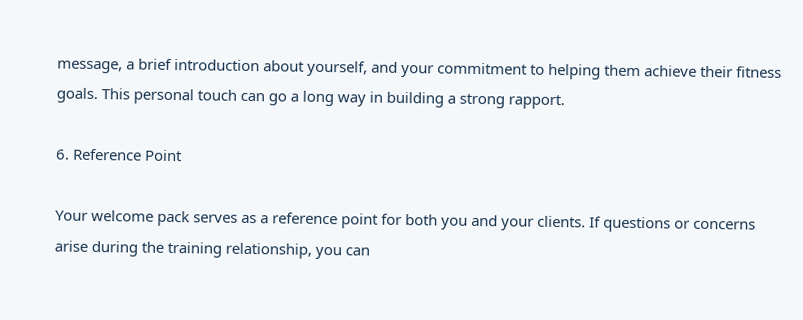message, a brief introduction about yourself, and your commitment to helping them achieve their fitness goals. This personal touch can go a long way in building a strong rapport.

6. Reference Point

Your welcome pack serves as a reference point for both you and your clients. If questions or concerns arise during the training relationship, you can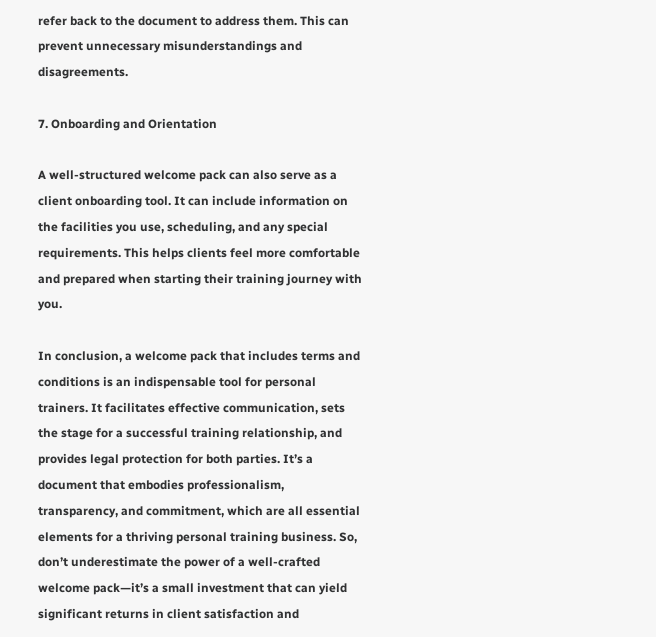refer back to the document to address them. This can prevent unnecessary misunderstandings and disagreements.

7. Onboarding and Orientation

A well-structured welcome pack can also serve as a client onboarding tool. It can include information on the facilities you use, scheduling, and any special requirements. This helps clients feel more comfortable and prepared when starting their training journey with you.

In conclusion, a welcome pack that includes terms and conditions is an indispensable tool for personal trainers. It facilitates effective communication, sets the stage for a successful training relationship, and provides legal protection for both parties. It’s a document that embodies professionalism, transparency, and commitment, which are all essential elements for a thriving personal training business. So, don’t underestimate the power of a well-crafted welcome pack—it’s a small investment that can yield significant returns in client satisfaction and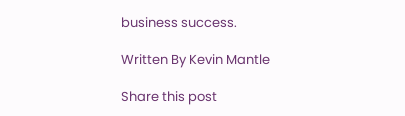business success.

Written By Kevin Mantle

Share this post